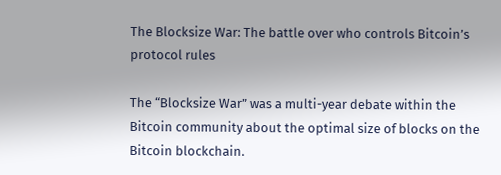The Blocksize War: The battle over who controls Bitcoin’s protocol rules

The “Blocksize War” was a multi-year debate within the Bitcoin community about the optimal size of blocks on the Bitcoin blockchain.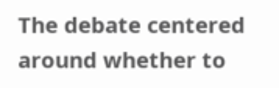The debate centered around whether to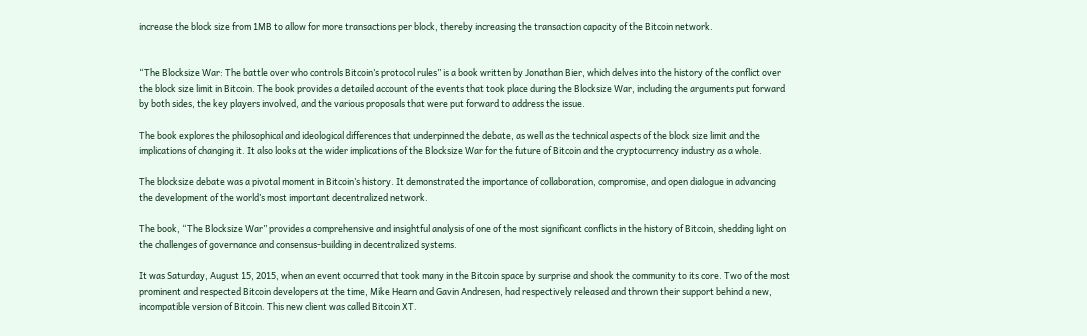increase the block size from 1MB to allow for more transactions per block, thereby increasing the transaction capacity of the Bitcoin network.


“The Blocksize War: The battle over who controls Bitcoin’s protocol rules” is a book written by Jonathan Bier, which delves into the history of the conflict over the block size limit in Bitcoin. The book provides a detailed account of the events that took place during the Blocksize War, including the arguments put forward by both sides, the key players involved, and the various proposals that were put forward to address the issue.

The book explores the philosophical and ideological differences that underpinned the debate, as well as the technical aspects of the block size limit and the implications of changing it. It also looks at the wider implications of the Blocksize War for the future of Bitcoin and the cryptocurrency industry as a whole.

The blocksize debate was a pivotal moment in Bitcoin’s history. It demonstrated the importance of collaboration, compromise, and open dialogue in advancing the development of the world’s most important decentralized network.

The book, “The Blocksize War” provides a comprehensive and insightful analysis of one of the most significant conflicts in the history of Bitcoin, shedding light on the challenges of governance and consensus-building in decentralized systems.

It was Saturday, August 15, 2015, when an event occurred that took many in the Bitcoin space by surprise and shook the community to its core. Two of the most prominent and respected Bitcoin developers at the time, Mike Hearn and Gavin Andresen, had respectively released and thrown their support behind a new, incompatible version of Bitcoin. This new client was called Bitcoin XT.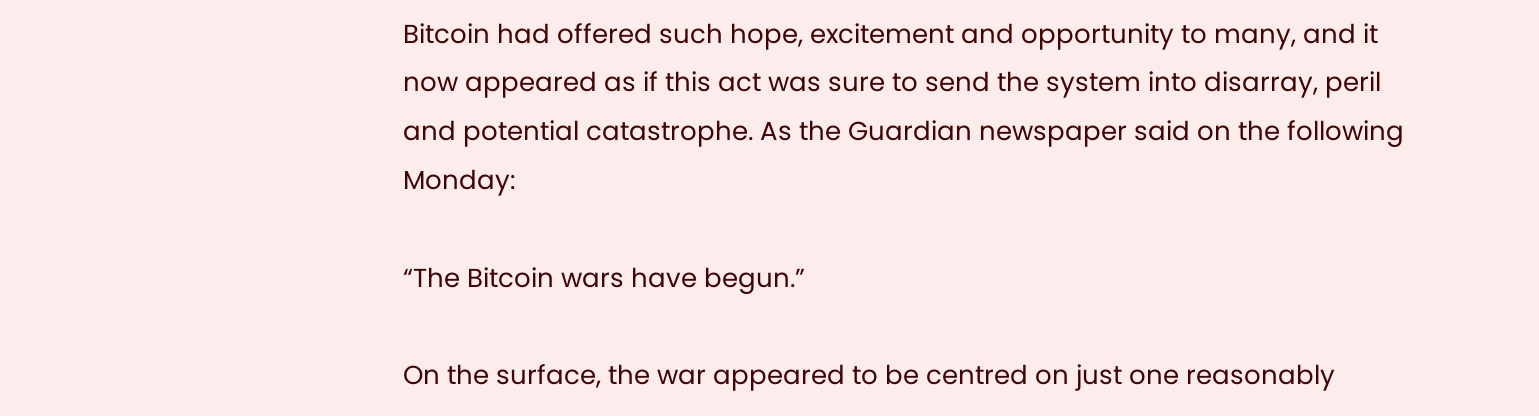Bitcoin had offered such hope, excitement and opportunity to many, and it now appeared as if this act was sure to send the system into disarray, peril and potential catastrophe. As the Guardian newspaper said on the following Monday:

“The Bitcoin wars have begun.”

On the surface, the war appeared to be centred on just one reasonably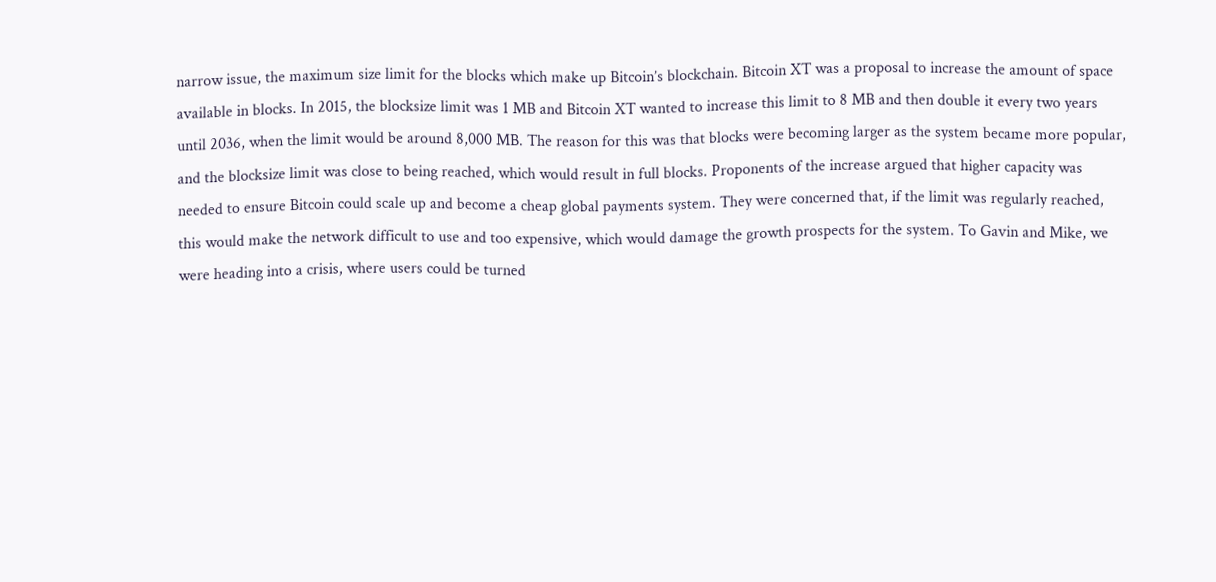narrow issue, the maximum size limit for the blocks which make up Bitcoin’s blockchain. Bitcoin XT was a proposal to increase the amount of space available in blocks. In 2015, the blocksize limit was 1 MB and Bitcoin XT wanted to increase this limit to 8 MB and then double it every two years until 2036, when the limit would be around 8,000 MB. The reason for this was that blocks were becoming larger as the system became more popular, and the blocksize limit was close to being reached, which would result in full blocks. Proponents of the increase argued that higher capacity was needed to ensure Bitcoin could scale up and become a cheap global payments system. They were concerned that, if the limit was regularly reached, this would make the network difficult to use and too expensive, which would damage the growth prospects for the system. To Gavin and Mike, we were heading into a crisis, where users could be turned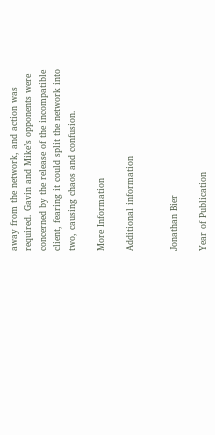away from the network, and action was required. Gavin and Mike’s opponents were concerned by the release of the incompatible client, fearing it could split the network into two, causing chaos and confusion.

More Information

Additional information


Jonathan Bier

Year of Publication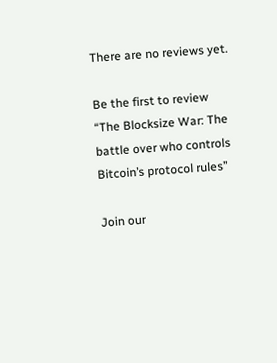There are no reviews yet.

Be the first to review “The Blocksize War: The battle over who controls Bitcoin’s protocol rules”

Join our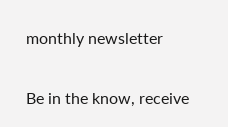monthly newsletter

Be in the know, receive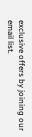exclusive offers by joining our email list.